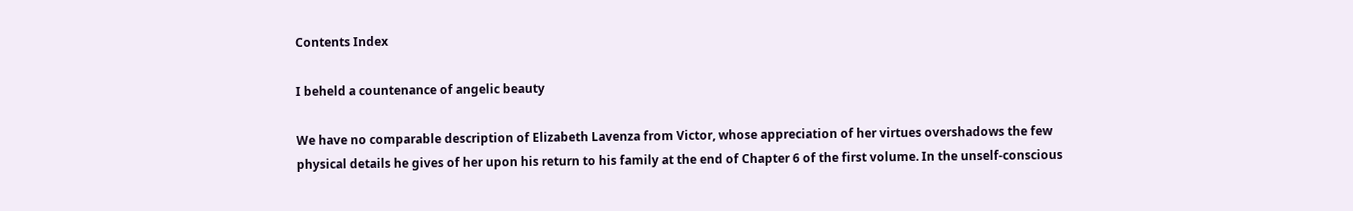Contents Index

I beheld a countenance of angelic beauty

We have no comparable description of Elizabeth Lavenza from Victor, whose appreciation of her virtues overshadows the few physical details he gives of her upon his return to his family at the end of Chapter 6 of the first volume. In the unself-conscious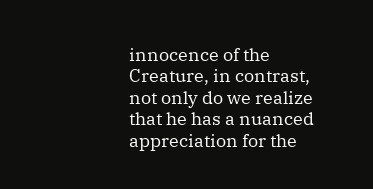innocence of the Creature, in contrast, not only do we realize that he has a nuanced appreciation for the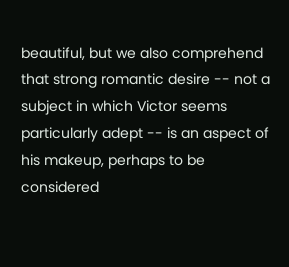beautiful, but we also comprehend that strong romantic desire -- not a subject in which Victor seems particularly adept -- is an aspect of his makeup, perhaps to be considered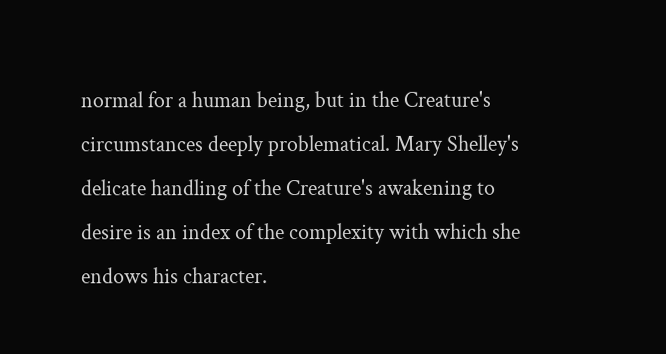normal for a human being, but in the Creature's circumstances deeply problematical. Mary Shelley's delicate handling of the Creature's awakening to desire is an index of the complexity with which she endows his character.